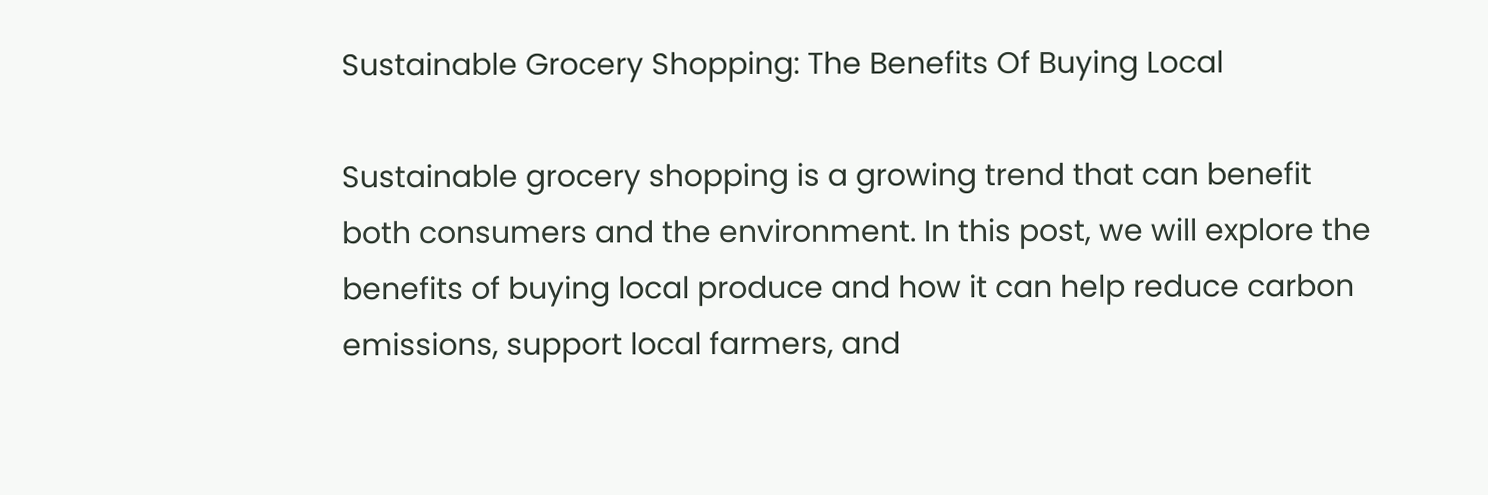Sustainable Grocery Shopping: The Benefits Of Buying Local

Sustainable grocery shopping is a growing trend that can benefit both consumers and the environment. In this post, we will explore the benefits of buying local produce and how it can help reduce carbon emissions, support local farmers, and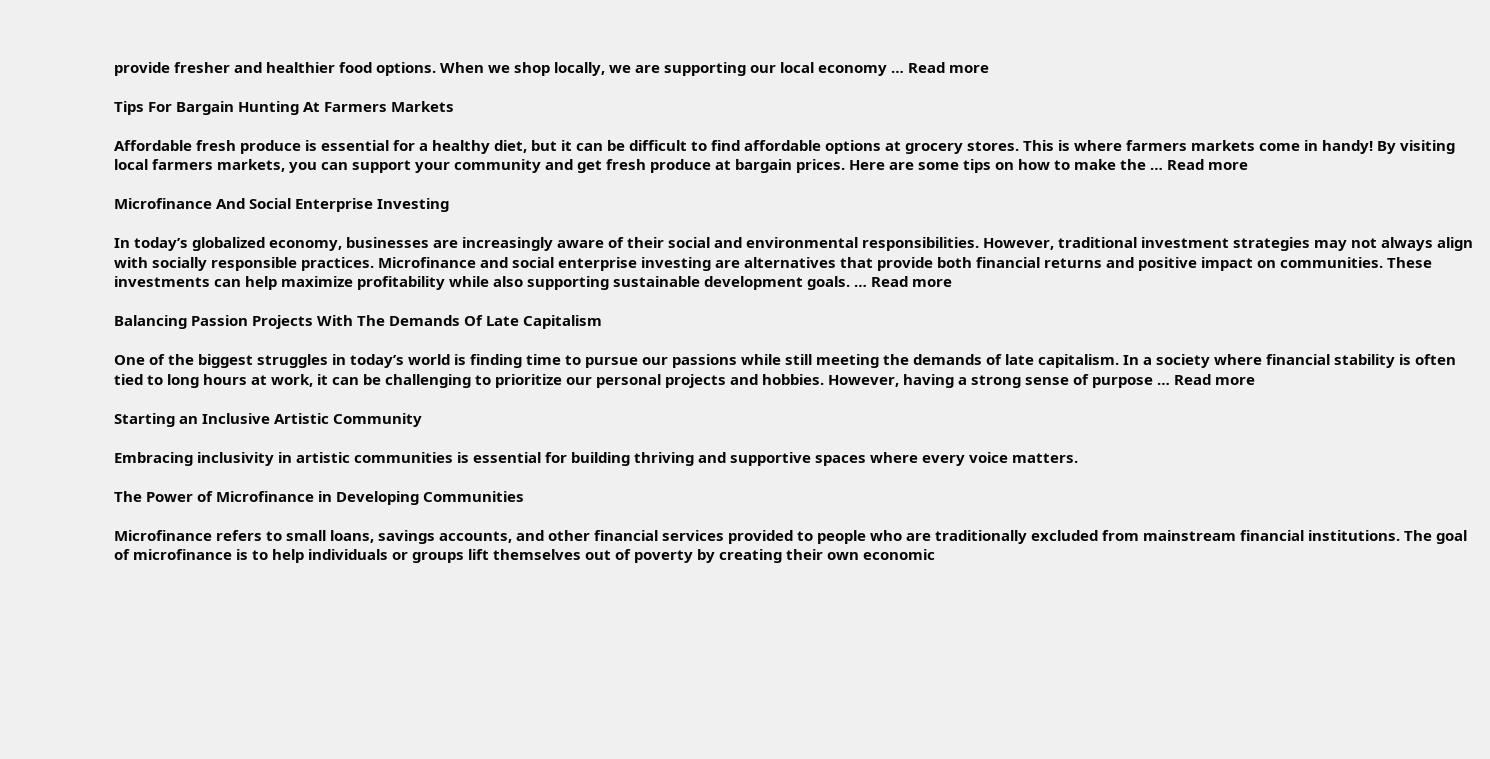provide fresher and healthier food options. When we shop locally, we are supporting our local economy … Read more

Tips For Bargain Hunting At Farmers Markets

Affordable fresh produce is essential for a healthy diet, but it can be difficult to find affordable options at grocery stores. This is where farmers markets come in handy! By visiting local farmers markets, you can support your community and get fresh produce at bargain prices. Here are some tips on how to make the … Read more

Microfinance And Social Enterprise Investing

In today’s globalized economy, businesses are increasingly aware of their social and environmental responsibilities. However, traditional investment strategies may not always align with socially responsible practices. Microfinance and social enterprise investing are alternatives that provide both financial returns and positive impact on communities. These investments can help maximize profitability while also supporting sustainable development goals. … Read more

Balancing Passion Projects With The Demands Of Late Capitalism

One of the biggest struggles in today’s world is finding time to pursue our passions while still meeting the demands of late capitalism. In a society where financial stability is often tied to long hours at work, it can be challenging to prioritize our personal projects and hobbies. However, having a strong sense of purpose … Read more

Starting an Inclusive Artistic Community

Embracing inclusivity in artistic communities is essential for building thriving and supportive spaces where every voice matters.

The Power of Microfinance in Developing Communities

Microfinance refers to small loans, savings accounts, and other financial services provided to people who are traditionally excluded from mainstream financial institutions. The goal of microfinance is to help individuals or groups lift themselves out of poverty by creating their own economic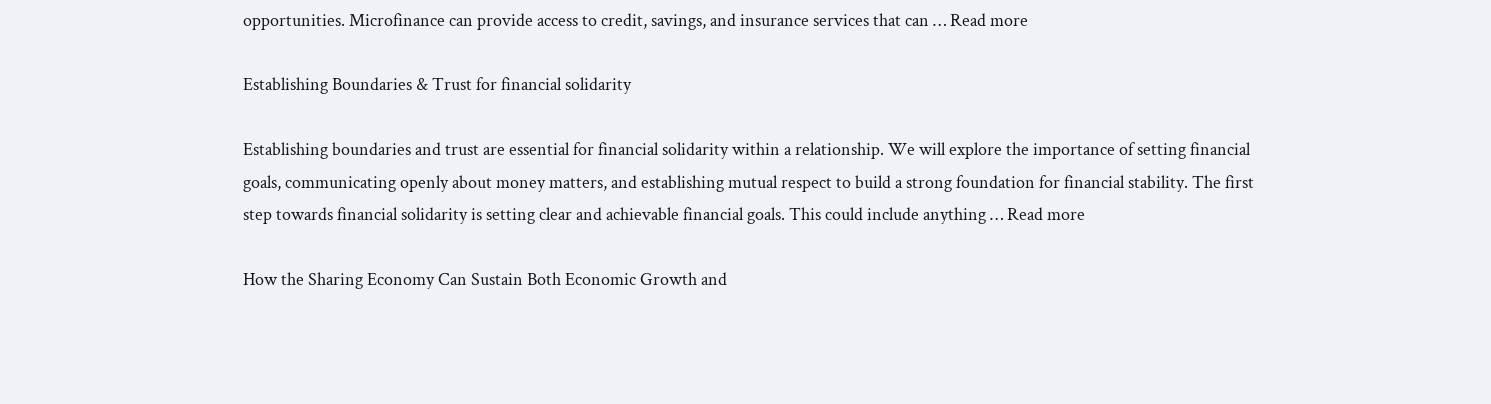opportunities. Microfinance can provide access to credit, savings, and insurance services that can … Read more

Establishing Boundaries & Trust for financial solidarity

Establishing boundaries and trust are essential for financial solidarity within a relationship. We will explore the importance of setting financial goals, communicating openly about money matters, and establishing mutual respect to build a strong foundation for financial stability. The first step towards financial solidarity is setting clear and achievable financial goals. This could include anything … Read more

How the Sharing Economy Can Sustain Both Economic Growth and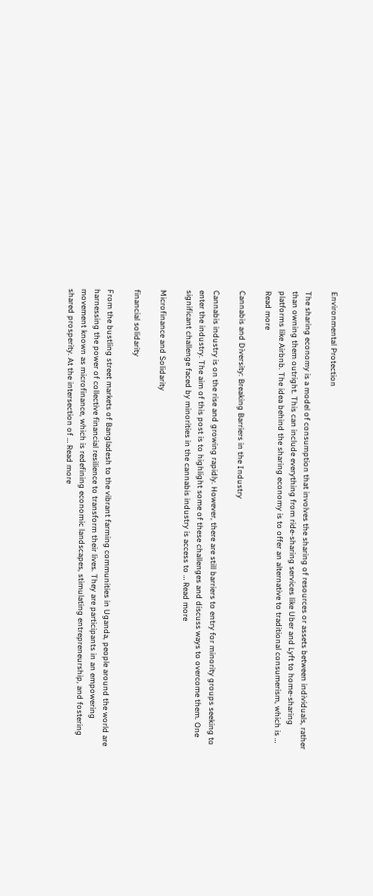Environmental Protection

The sharing economy is a model of consumption that involves the sharing of resources or assets between individuals, rather than owning them outright. This can include everything from ride-sharing services like Uber and Lyft to home-sharing platforms like Airbnb. The idea behind the sharing economy is to offer an alternative to traditional consumerism, which is … Read more

Cannabis and Diversity: Breaking Barriers in the Industry

Cannabis industry is on the rise and growing rapidly. However, there are still barriers to entry for minority groups seeking to enter the industry. The aim of this post is to highlight some of these challenges and discuss ways to overcome them. One significant challenge faced by minorities in the cannabis industry is access to … Read more

Microfinance and Solidarity

financial solidarity

From the bustling street markets of Bangladesh to the vibrant farming communities in Uganda, people around the world are harnessing the power of collective financial resilience to transform their lives. They are participants in an empowering movement known as microfinance, which is redefining economic landscapes, stimulating entrepreneurship, and fostering shared prosperity. At the intersection of … Read more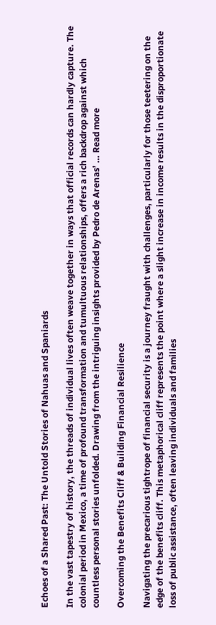Echoes of a Shared Past: The Untold Stories of Nahuas and Spaniards

In the vast tapestry of history, the threads of individual lives often weave together in ways that official records can hardly capture. The colonial period in Mexico, a time of profound transformation and tumultuous relationships, offers a rich backdrop against which countless personal stories unfolded. Drawing from the intriguing insights provided by Pedro de Arenas’ … Read more

Overcoming the Benefits Cliff & Building Financial Resilience

Navigating the precarious tightrope of financial security is a journey fraught with challenges, particularly for those teetering on the edge of the benefits cliff. This metaphorical cliff represents the point where a slight increase in income results in the disproportionate loss of public assistance, often leaving individuals and families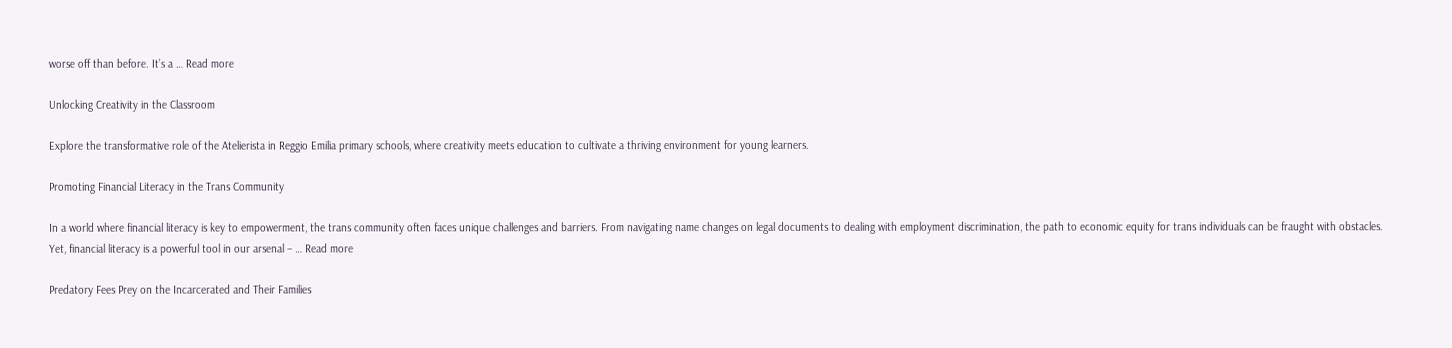worse off than before. It’s a … Read more

Unlocking Creativity in the Classroom

Explore the transformative role of the Atelierista in Reggio Emilia primary schools, where creativity meets education to cultivate a thriving environment for young learners.

Promoting Financial Literacy in the Trans Community

In a world where financial literacy is key to empowerment, the trans community often faces unique challenges and barriers. From navigating name changes on legal documents to dealing with employment discrimination, the path to economic equity for trans individuals can be fraught with obstacles. Yet, financial literacy is a powerful tool in our arsenal – … Read more

Predatory Fees Prey on the Incarcerated and Their Families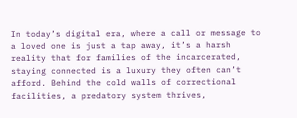In today’s digital era, where a call or message to a loved one is just a tap away, it’s a harsh reality that for families of the incarcerated, staying connected is a luxury they often can’t afford. Behind the cold walls of correctional facilities, a predatory system thrives,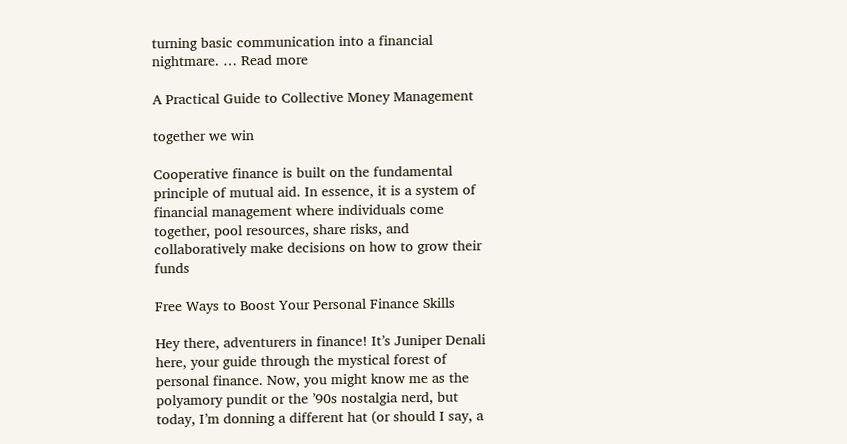turning basic communication into a financial nightmare. … Read more

A Practical Guide to Collective Money Management

together we win

Cooperative finance is built on the fundamental principle of mutual aid. In essence, it is a system of financial management where individuals come together, pool resources, share risks, and collaboratively make decisions on how to grow their funds

Free Ways to Boost Your Personal Finance Skills

Hey there, adventurers in finance! It’s Juniper Denali here, your guide through the mystical forest of personal finance. Now, you might know me as the polyamory pundit or the ’90s nostalgia nerd, but today, I’m donning a different hat (or should I say, a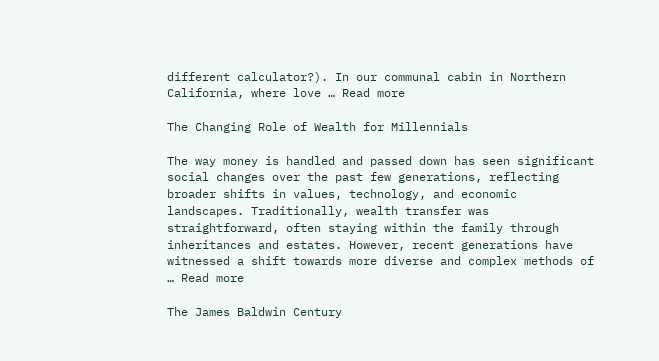different calculator?). In our communal cabin in Northern California, where love … Read more

The Changing Role of Wealth for Millennials

The way money is handled and passed down has seen significant social changes over the past few generations, reflecting broader shifts in values, technology, and economic landscapes. Traditionally, wealth transfer was straightforward, often staying within the family through inheritances and estates. However, recent generations have witnessed a shift towards more diverse and complex methods of … Read more

The James Baldwin Century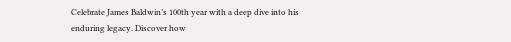Celebrate James Baldwin’s 100th year with a deep dive into his enduring legacy. Discover how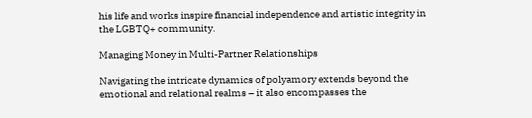his life and works inspire financial independence and artistic integrity in the LGBTQ+ community.

Managing Money in Multi-Partner Relationships

Navigating the intricate dynamics of polyamory extends beyond the emotional and relational realms – it also encompasses the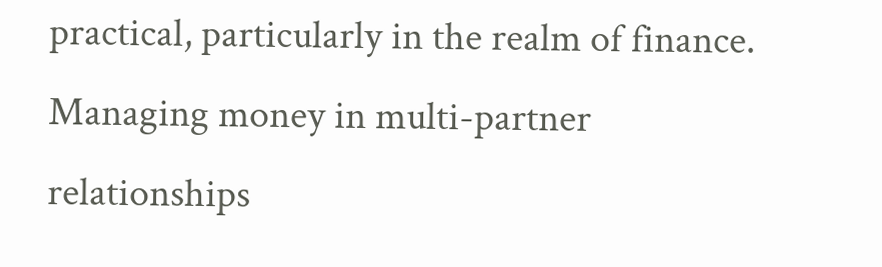practical, particularly in the realm of finance. Managing money in multi-partner relationships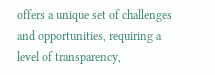offers a unique set of challenges and opportunities, requiring a level of transparency,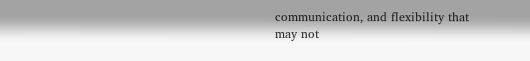communication, and flexibility that may not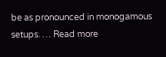be as pronounced in monogamous setups. … Read more